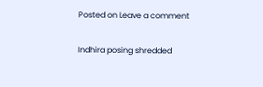Posted on Leave a comment

Indhira posing shredded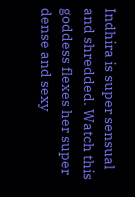Indhira is super sensual and shredded. Watch this goddess flexes her super dense and sexy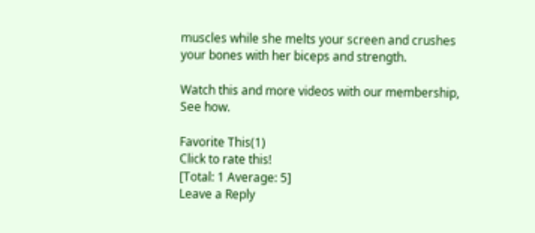muscles while she melts your screen and crushes your bones with her biceps and strength.

Watch this and more videos with our membership, See how.

Favorite This(1)
Click to rate this!
[Total: 1 Average: 5]
Leave a Reply